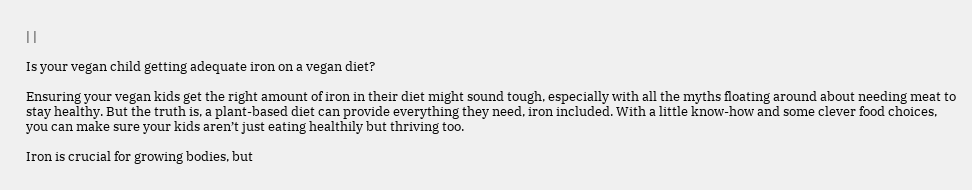| |

Is your vegan child getting adequate iron on a vegan diet?

Ensuring your vegan kids get the right amount of iron in their diet might sound tough, especially with all the myths floating around about needing meat to stay healthy. But the truth is, a plant-based diet can provide everything they need, iron included. With a little know-how and some clever food choices, you can make sure your kids aren’t just eating healthily but thriving too.

Iron is crucial for growing bodies, but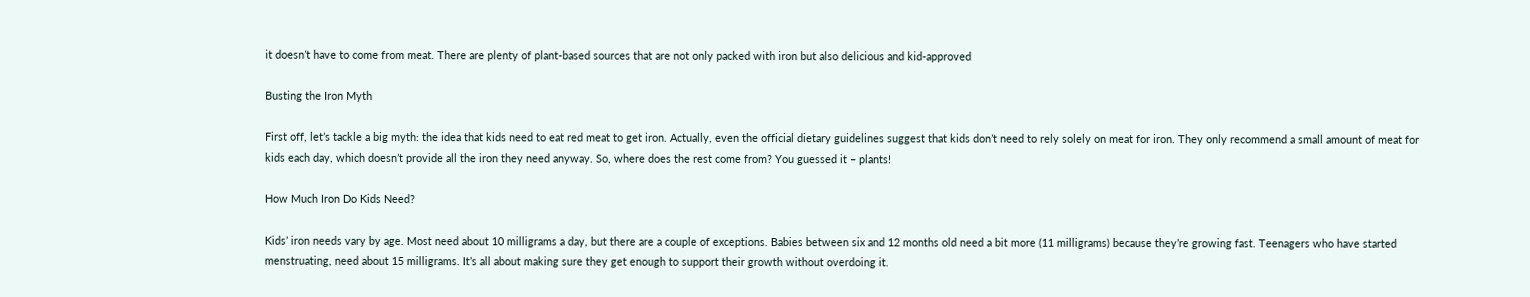it doesn’t have to come from meat. There are plenty of plant-based sources that are not only packed with iron but also delicious and kid-approved

Busting the Iron Myth

First off, let’s tackle a big myth: the idea that kids need to eat red meat to get iron. Actually, even the official dietary guidelines suggest that kids don’t need to rely solely on meat for iron. They only recommend a small amount of meat for kids each day, which doesn’t provide all the iron they need anyway. So, where does the rest come from? You guessed it – plants!

How Much Iron Do Kids Need?

Kids’ iron needs vary by age. Most need about 10 milligrams a day, but there are a couple of exceptions. Babies between six and 12 months old need a bit more (11 milligrams) because they’re growing fast. Teenagers who have started menstruating, need about 15 milligrams. It’s all about making sure they get enough to support their growth without overdoing it.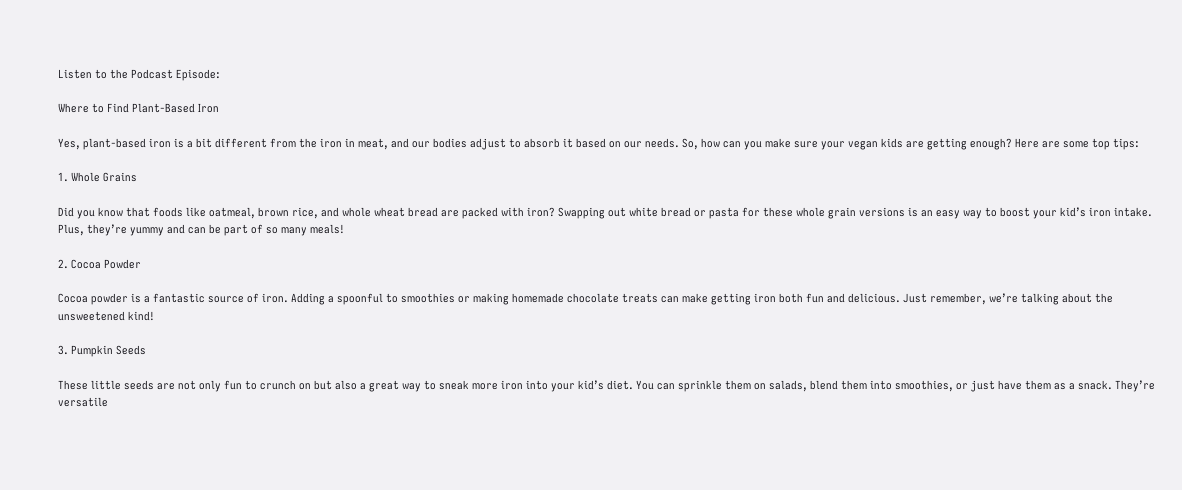Listen to the Podcast Episode:

Where to Find Plant-Based Iron

Yes, plant-based iron is a bit different from the iron in meat, and our bodies adjust to absorb it based on our needs. So, how can you make sure your vegan kids are getting enough? Here are some top tips:

1. Whole Grains

Did you know that foods like oatmeal, brown rice, and whole wheat bread are packed with iron? Swapping out white bread or pasta for these whole grain versions is an easy way to boost your kid’s iron intake. Plus, they’re yummy and can be part of so many meals!

2. Cocoa Powder

Cocoa powder is a fantastic source of iron. Adding a spoonful to smoothies or making homemade chocolate treats can make getting iron both fun and delicious. Just remember, we’re talking about the unsweetened kind!

3. Pumpkin Seeds

These little seeds are not only fun to crunch on but also a great way to sneak more iron into your kid’s diet. You can sprinkle them on salads, blend them into smoothies, or just have them as a snack. They’re versatile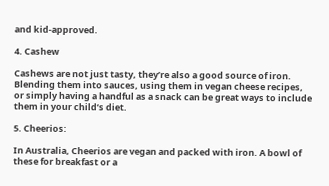and kid-approved.

4. Cashew

Cashews are not just tasty, they’re also a good source of iron. Blending them into sauces, using them in vegan cheese recipes, or simply having a handful as a snack can be great ways to include them in your child’s diet.

5. Cheerios:

In Australia, Cheerios are vegan and packed with iron. A bowl of these for breakfast or a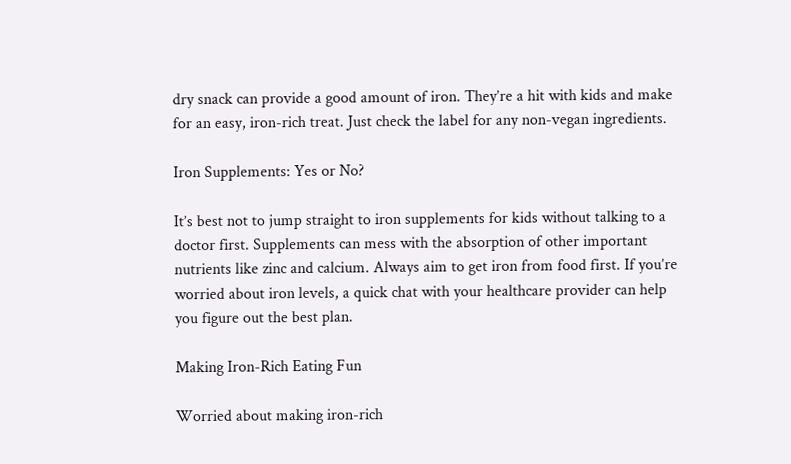dry snack can provide a good amount of iron. They’re a hit with kids and make for an easy, iron-rich treat. Just check the label for any non-vegan ingredients.

Iron Supplements: Yes or No?

It’s best not to jump straight to iron supplements for kids without talking to a doctor first. Supplements can mess with the absorption of other important nutrients like zinc and calcium. Always aim to get iron from food first. If you’re worried about iron levels, a quick chat with your healthcare provider can help you figure out the best plan.

Making Iron-Rich Eating Fun

Worried about making iron-rich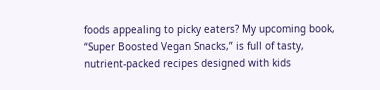foods appealing to picky eaters? My upcoming book, “Super Boosted Vegan Snacks,” is full of tasty, nutrient-packed recipes designed with kids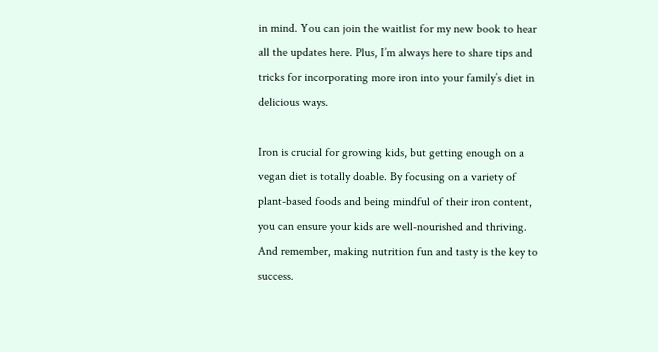in mind. You can join the waitlist for my new book to hear all the updates here. Plus, I’m always here to share tips and tricks for incorporating more iron into your family’s diet in delicious ways.

Iron is crucial for growing kids, but getting enough on a vegan diet is totally doable. By focusing on a variety of plant-based foods and being mindful of their iron content, you can ensure your kids are well-nourished and thriving. And remember, making nutrition fun and tasty is the key to success.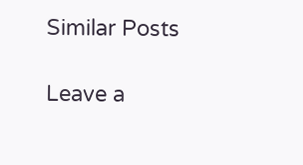Similar Posts

Leave a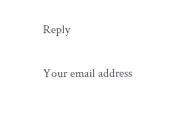Reply

Your email address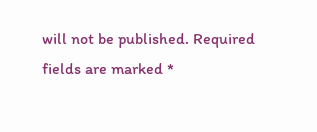will not be published. Required fields are marked *